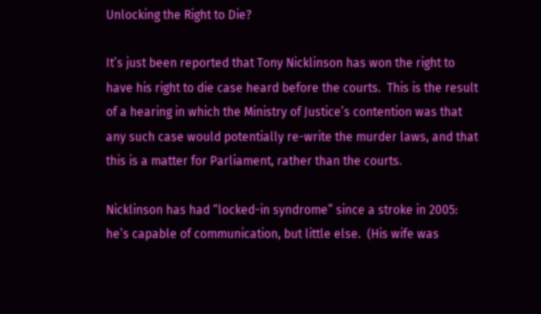Unlocking the Right to Die?

It’s just been reported that Tony Nicklinson has won the right to have his right to die case heard before the courts.  This is the result of a hearing in which the Ministry of Justice’s contention was that any such case would potentially re-write the murder laws, and that this is a matter for Parliament, rather than the courts.

Nicklinson has had “locked-in syndrome” since a stroke in 2005: he’s capable of communication, but little else.  (His wife was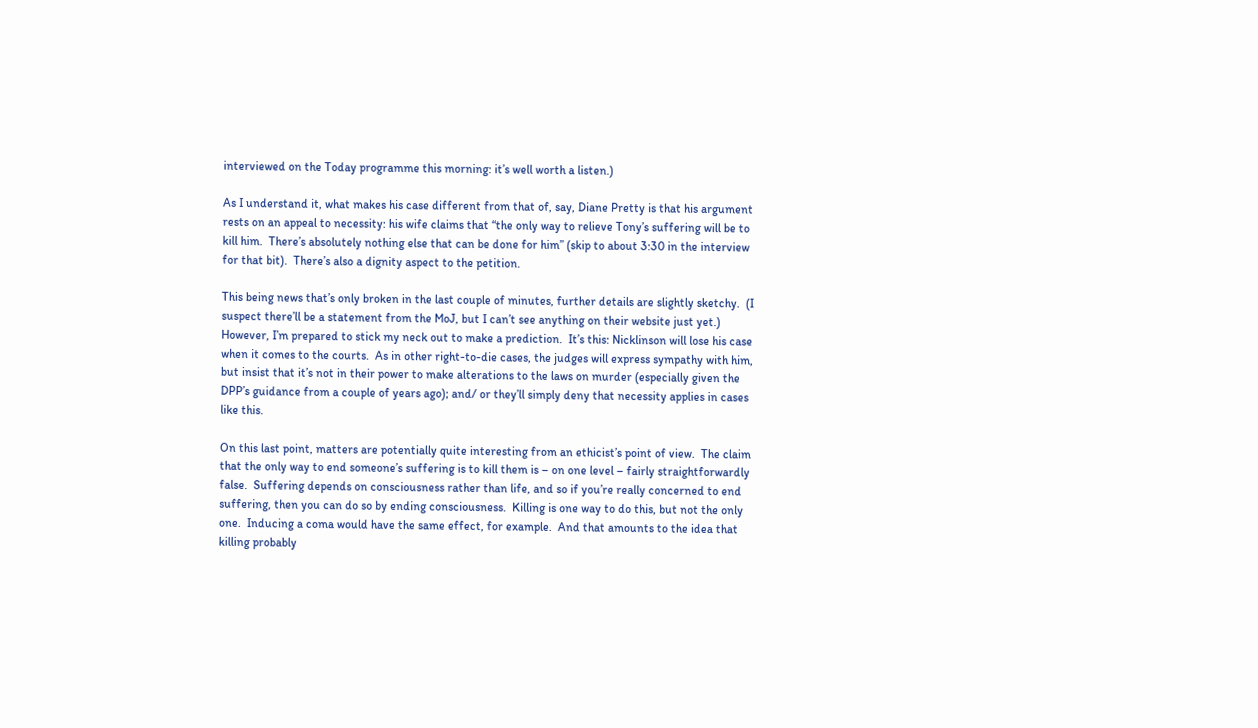interviewed on the Today programme this morning: it’s well worth a listen.)

As I understand it, what makes his case different from that of, say, Diane Pretty is that his argument rests on an appeal to necessity: his wife claims that “the only way to relieve Tony’s suffering will be to kill him.  There’s absolutely nothing else that can be done for him” (skip to about 3:30 in the interview for that bit).  There’s also a dignity aspect to the petition.

This being news that’s only broken in the last couple of minutes, further details are slightly sketchy.  (I suspect there’ll be a statement from the MoJ, but I can’t see anything on their website just yet.)  However, I’m prepared to stick my neck out to make a prediction.  It’s this: Nicklinson will lose his case when it comes to the courts.  As in other right-to-die cases, the judges will express sympathy with him, but insist that it’s not in their power to make alterations to the laws on murder (especially given the DPP’s guidance from a couple of years ago); and/ or they’ll simply deny that necessity applies in cases like this.

On this last point, matters are potentially quite interesting from an ethicist’s point of view.  The claim that the only way to end someone’s suffering is to kill them is – on one level – fairly straightforwardly false.  Suffering depends on consciousness rather than life, and so if you’re really concerned to end suffering, then you can do so by ending consciousness.  Killing is one way to do this, but not the only one.  Inducing a coma would have the same effect, for example.  And that amounts to the idea that killing probably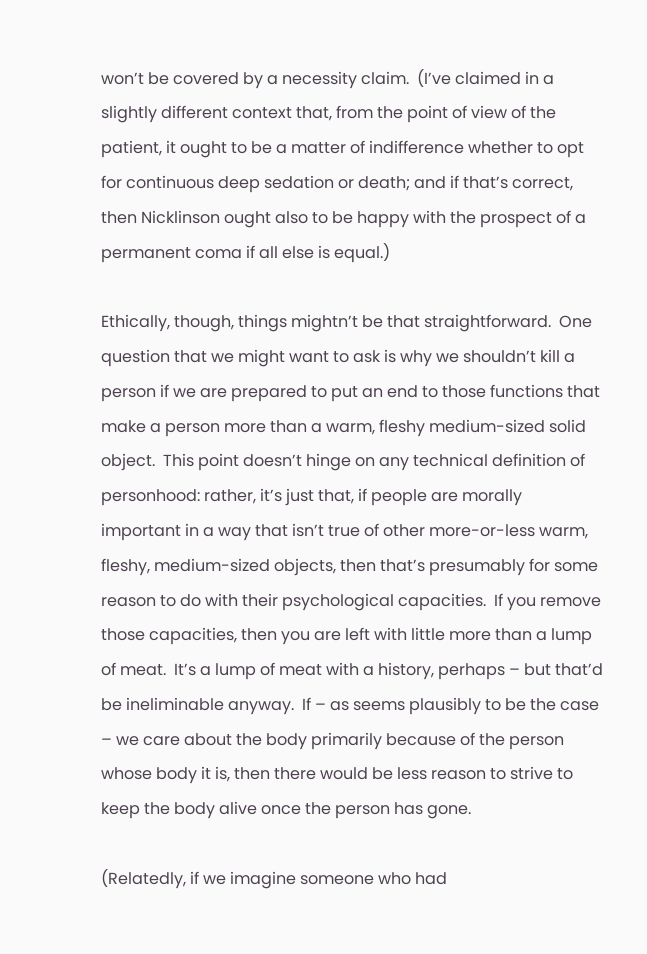won’t be covered by a necessity claim.  (I’ve claimed in a slightly different context that, from the point of view of the patient, it ought to be a matter of indifference whether to opt for continuous deep sedation or death; and if that’s correct, then Nicklinson ought also to be happy with the prospect of a permanent coma if all else is equal.)

Ethically, though, things mightn’t be that straightforward.  One question that we might want to ask is why we shouldn’t kill a person if we are prepared to put an end to those functions that make a person more than a warm, fleshy medium-sized solid object.  This point doesn’t hinge on any technical definition of personhood: rather, it’s just that, if people are morally important in a way that isn’t true of other more-or-less warm, fleshy, medium-sized objects, then that’s presumably for some reason to do with their psychological capacities.  If you remove those capacities, then you are left with little more than a lump of meat.  It’s a lump of meat with a history, perhaps – but that’d be ineliminable anyway.  If – as seems plausibly to be the case – we care about the body primarily because of the person whose body it is, then there would be less reason to strive to keep the body alive once the person has gone.

(Relatedly, if we imagine someone who had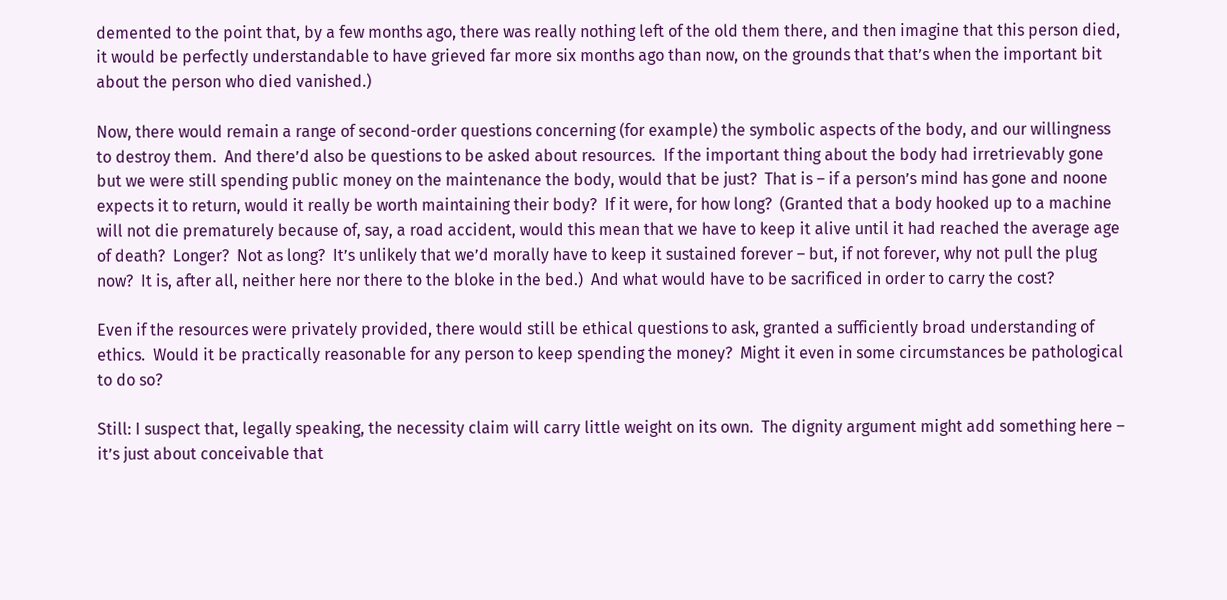demented to the point that, by a few months ago, there was really nothing left of the old them there, and then imagine that this person died, it would be perfectly understandable to have grieved far more six months ago than now, on the grounds that that’s when the important bit about the person who died vanished.)

Now, there would remain a range of second-order questions concerning (for example) the symbolic aspects of the body, and our willingness to destroy them.  And there’d also be questions to be asked about resources.  If the important thing about the body had irretrievably gone but we were still spending public money on the maintenance the body, would that be just?  That is – if a person’s mind has gone and noone expects it to return, would it really be worth maintaining their body?  If it were, for how long?  (Granted that a body hooked up to a machine will not die prematurely because of, say, a road accident, would this mean that we have to keep it alive until it had reached the average age of death?  Longer?  Not as long?  It’s unlikely that we’d morally have to keep it sustained forever – but, if not forever, why not pull the plug now?  It is, after all, neither here nor there to the bloke in the bed.)  And what would have to be sacrificed in order to carry the cost?

Even if the resources were privately provided, there would still be ethical questions to ask, granted a sufficiently broad understanding of ethics.  Would it be practically reasonable for any person to keep spending the money?  Might it even in some circumstances be pathological to do so?

Still: I suspect that, legally speaking, the necessity claim will carry little weight on its own.  The dignity argument might add something here – it’s just about conceivable that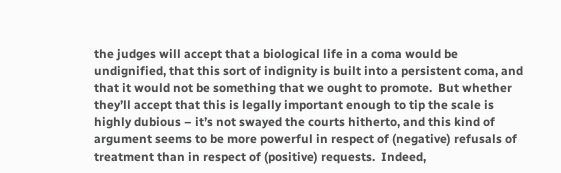the judges will accept that a biological life in a coma would be undignified, that this sort of indignity is built into a persistent coma, and that it would not be something that we ought to promote.  But whether they’ll accept that this is legally important enough to tip the scale is highly dubious – it’s not swayed the courts hitherto, and this kind of argument seems to be more powerful in respect of (negative) refusals of treatment than in respect of (positive) requests.  Indeed,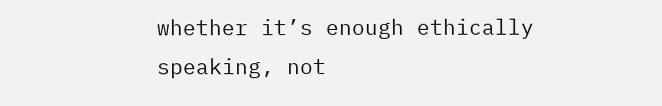whether it’s enough ethically speaking, not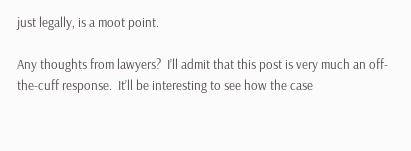just legally, is a moot point.

Any thoughts from lawyers?  I’ll admit that this post is very much an off-the-cuff response.  It’ll be interesting to see how the case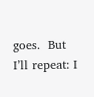goes.  But I’ll repeat: I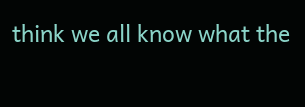think we all know what the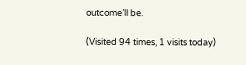outcome’ll be.

(Visited 94 times, 1 visits today)